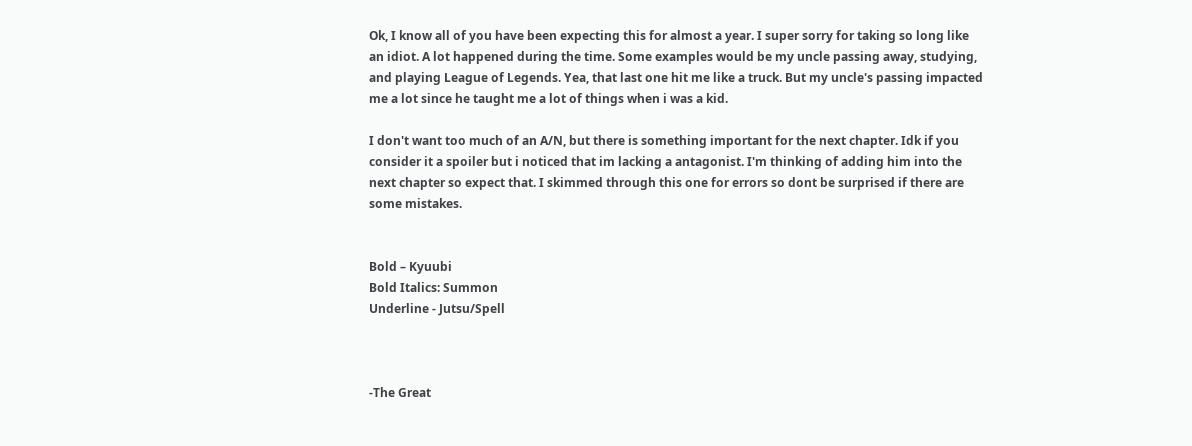Ok, I know all of you have been expecting this for almost a year. I super sorry for taking so long like an idiot. A lot happened during the time. Some examples would be my uncle passing away, studying, and playing League of Legends. Yea, that last one hit me like a truck. But my uncle's passing impacted me a lot since he taught me a lot of things when i was a kid.

I don't want too much of an A/N, but there is something important for the next chapter. Idk if you consider it a spoiler but i noticed that im lacking a antagonist. I'm thinking of adding him into the next chapter so expect that. I skimmed through this one for errors so dont be surprised if there are some mistakes.


Bold – Kyuubi
Bold Italics: Summon
Underline - Jutsu/Spell



-The Great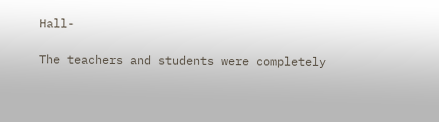Hall-

The teachers and students were completely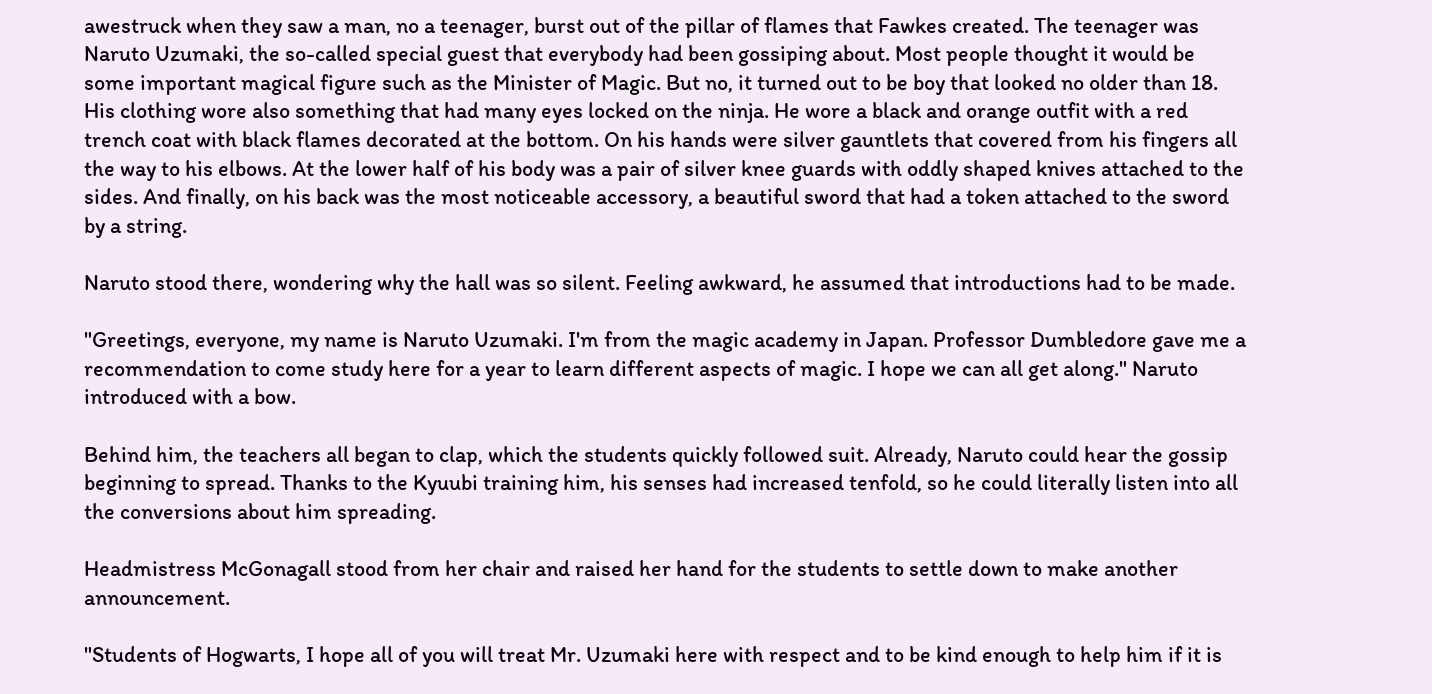awestruck when they saw a man, no a teenager, burst out of the pillar of flames that Fawkes created. The teenager was Naruto Uzumaki, the so-called special guest that everybody had been gossiping about. Most people thought it would be some important magical figure such as the Minister of Magic. But no, it turned out to be boy that looked no older than 18. His clothing wore also something that had many eyes locked on the ninja. He wore a black and orange outfit with a red trench coat with black flames decorated at the bottom. On his hands were silver gauntlets that covered from his fingers all the way to his elbows. At the lower half of his body was a pair of silver knee guards with oddly shaped knives attached to the sides. And finally, on his back was the most noticeable accessory, a beautiful sword that had a token attached to the sword by a string.

Naruto stood there, wondering why the hall was so silent. Feeling awkward, he assumed that introductions had to be made.

"Greetings, everyone, my name is Naruto Uzumaki. I'm from the magic academy in Japan. Professor Dumbledore gave me a recommendation to come study here for a year to learn different aspects of magic. I hope we can all get along." Naruto introduced with a bow.

Behind him, the teachers all began to clap, which the students quickly followed suit. Already, Naruto could hear the gossip beginning to spread. Thanks to the Kyuubi training him, his senses had increased tenfold, so he could literally listen into all the conversions about him spreading.

Headmistress McGonagall stood from her chair and raised her hand for the students to settle down to make another announcement.

"Students of Hogwarts, I hope all of you will treat Mr. Uzumaki here with respect and to be kind enough to help him if it is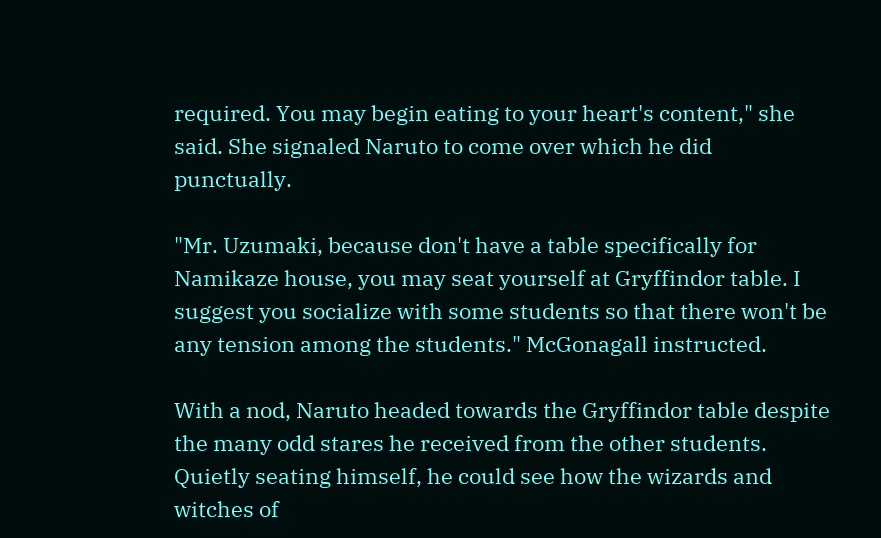required. You may begin eating to your heart's content," she said. She signaled Naruto to come over which he did punctually.

"Mr. Uzumaki, because don't have a table specifically for Namikaze house, you may seat yourself at Gryffindor table. I suggest you socialize with some students so that there won't be any tension among the students." McGonagall instructed.

With a nod, Naruto headed towards the Gryffindor table despite the many odd stares he received from the other students. Quietly seating himself, he could see how the wizards and witches of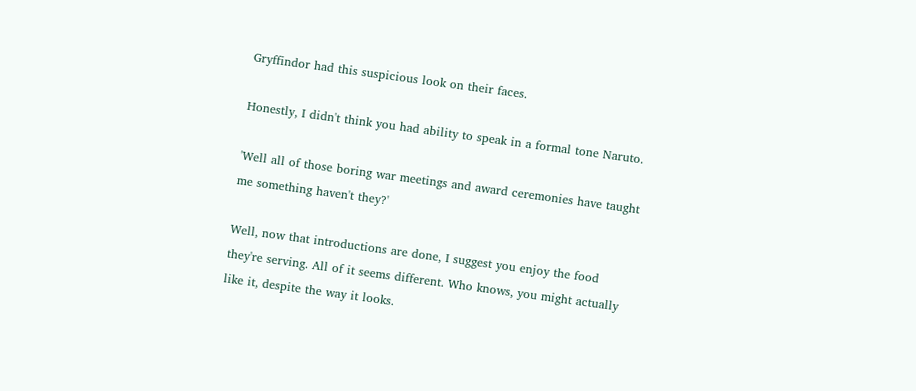Gryffindor had this suspicious look on their faces.

Honestly, I didn't think you had ability to speak in a formal tone Naruto.

'Well all of those boring war meetings and award ceremonies have taught me something haven't they?'

Well, now that introductions are done, I suggest you enjoy the food they're serving. All of it seems different. Who knows, you might actually like it, despite the way it looks.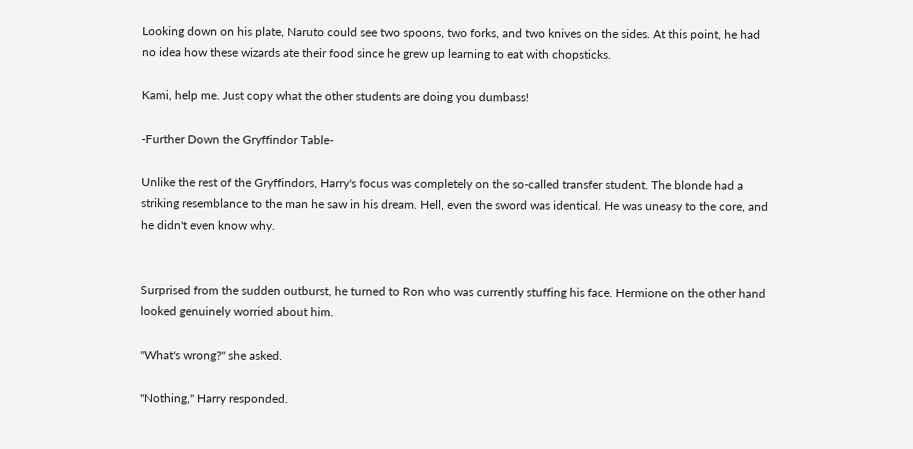Looking down on his plate, Naruto could see two spoons, two forks, and two knives on the sides. At this point, he had no idea how these wizards ate their food since he grew up learning to eat with chopsticks.

Kami, help me. Just copy what the other students are doing you dumbass!

-Further Down the Gryffindor Table-

Unlike the rest of the Gryffindors, Harry's focus was completely on the so-called transfer student. The blonde had a striking resemblance to the man he saw in his dream. Hell, even the sword was identical. He was uneasy to the core, and he didn't even know why.


Surprised from the sudden outburst, he turned to Ron who was currently stuffing his face. Hermione on the other hand looked genuinely worried about him.

"What's wrong?" she asked.

"Nothing," Harry responded.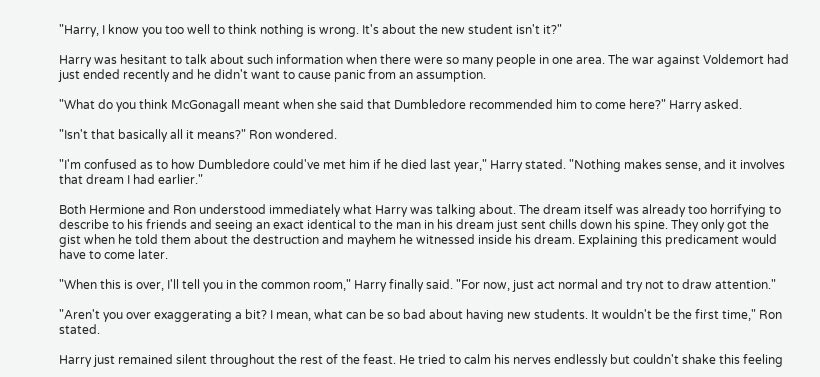"Harry, I know you too well to think nothing is wrong. It's about the new student isn't it?"

Harry was hesitant to talk about such information when there were so many people in one area. The war against Voldemort had just ended recently and he didn't want to cause panic from an assumption.

"What do you think McGonagall meant when she said that Dumbledore recommended him to come here?" Harry asked.

"Isn't that basically all it means?" Ron wondered.

"I'm confused as to how Dumbledore could've met him if he died last year," Harry stated. "Nothing makes sense, and it involves that dream I had earlier."

Both Hermione and Ron understood immediately what Harry was talking about. The dream itself was already too horrifying to describe to his friends and seeing an exact identical to the man in his dream just sent chills down his spine. They only got the gist when he told them about the destruction and mayhem he witnessed inside his dream. Explaining this predicament would have to come later.

"When this is over, I'll tell you in the common room," Harry finally said. "For now, just act normal and try not to draw attention."

"Aren't you over exaggerating a bit? I mean, what can be so bad about having new students. It wouldn't be the first time," Ron stated.

Harry just remained silent throughout the rest of the feast. He tried to calm his nerves endlessly but couldn't shake this feeling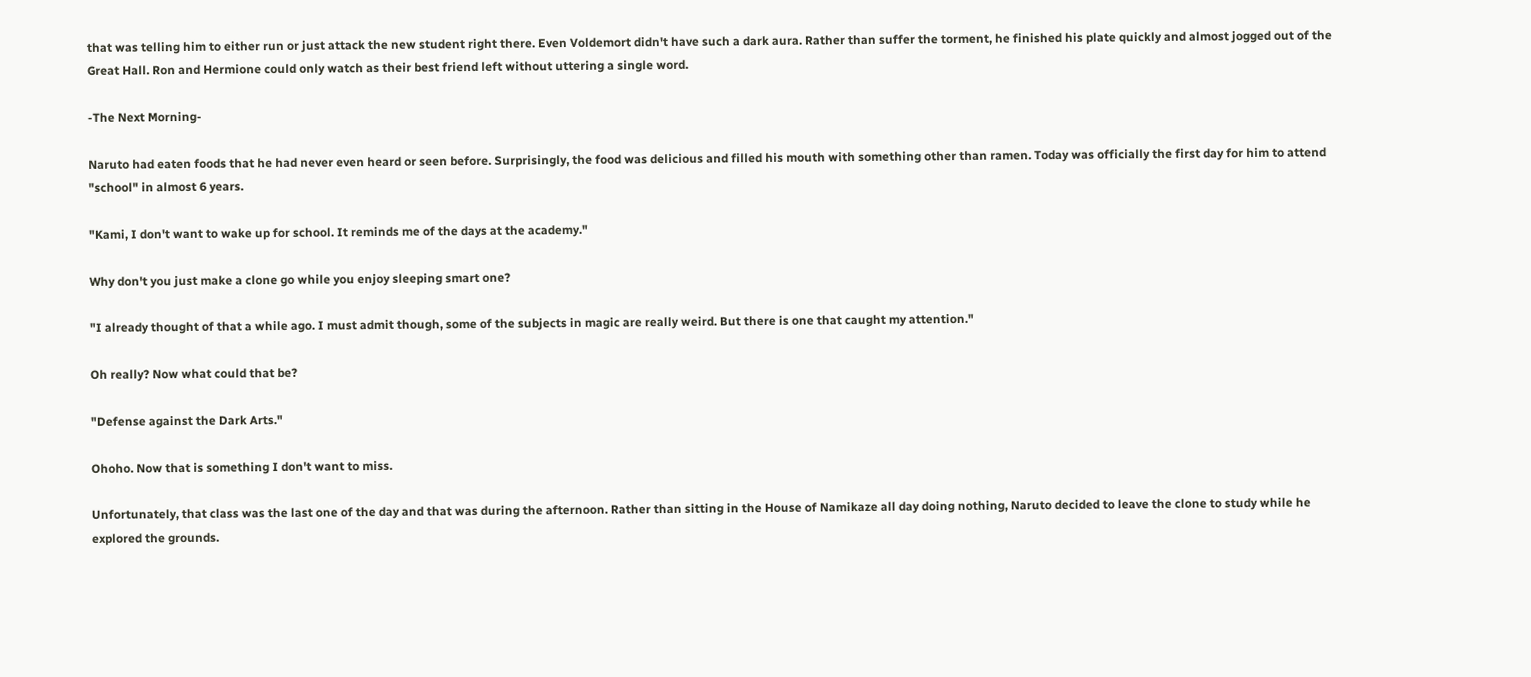that was telling him to either run or just attack the new student right there. Even Voldemort didn't have such a dark aura. Rather than suffer the torment, he finished his plate quickly and almost jogged out of the Great Hall. Ron and Hermione could only watch as their best friend left without uttering a single word.

-The Next Morning-

Naruto had eaten foods that he had never even heard or seen before. Surprisingly, the food was delicious and filled his mouth with something other than ramen. Today was officially the first day for him to attend "school" in almost 6 years.

"Kami, I don't want to wake up for school. It reminds me of the days at the academy."

Why don't you just make a clone go while you enjoy sleeping smart one?

"I already thought of that a while ago. I must admit though, some of the subjects in magic are really weird. But there is one that caught my attention."

Oh really? Now what could that be?

"Defense against the Dark Arts."

Ohoho. Now that is something I don't want to miss.

Unfortunately, that class was the last one of the day and that was during the afternoon. Rather than sitting in the House of Namikaze all day doing nothing, Naruto decided to leave the clone to study while he explored the grounds.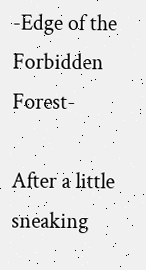-Edge of the Forbidden Forest-

After a little sneaking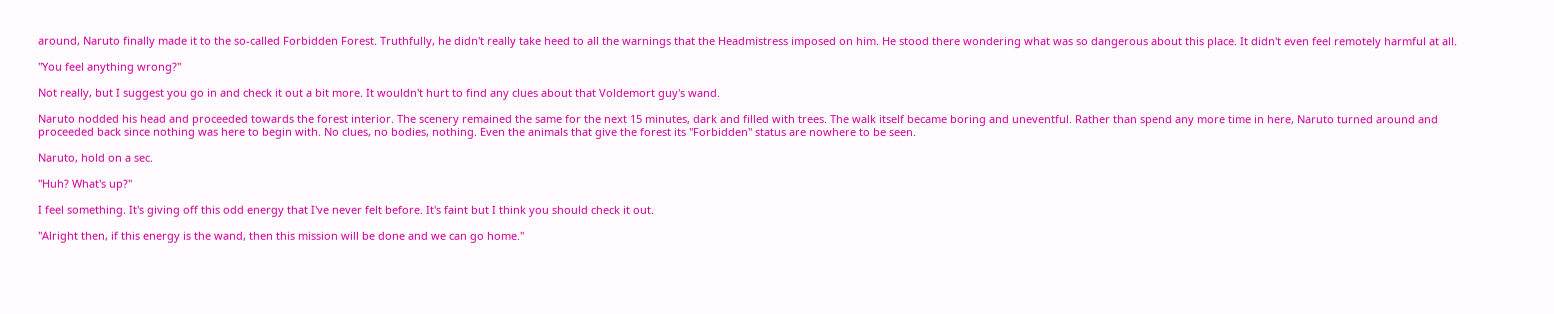around, Naruto finally made it to the so-called Forbidden Forest. Truthfully, he didn't really take heed to all the warnings that the Headmistress imposed on him. He stood there wondering what was so dangerous about this place. It didn't even feel remotely harmful at all.

"You feel anything wrong?"

Not really, but I suggest you go in and check it out a bit more. It wouldn't hurt to find any clues about that Voldemort guy's wand.

Naruto nodded his head and proceeded towards the forest interior. The scenery remained the same for the next 15 minutes, dark and filled with trees. The walk itself became boring and uneventful. Rather than spend any more time in here, Naruto turned around and proceeded back since nothing was here to begin with. No clues, no bodies, nothing. Even the animals that give the forest its "Forbidden" status are nowhere to be seen.

Naruto, hold on a sec.

"Huh? What's up?"

I feel something. It's giving off this odd energy that I've never felt before. It's faint but I think you should check it out.

"Alright then, if this energy is the wand, then this mission will be done and we can go home."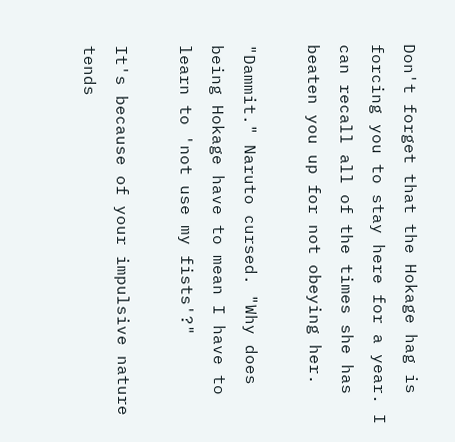Don't forget that the Hokage hag is forcing you to stay here for a year. I can recall all of the times she has beaten you up for not obeying her.

"Dammit." Naruto cursed. "Why does being Hokage have to mean I have to learn to 'not use my fists'?"

It's because of your impulsive nature tends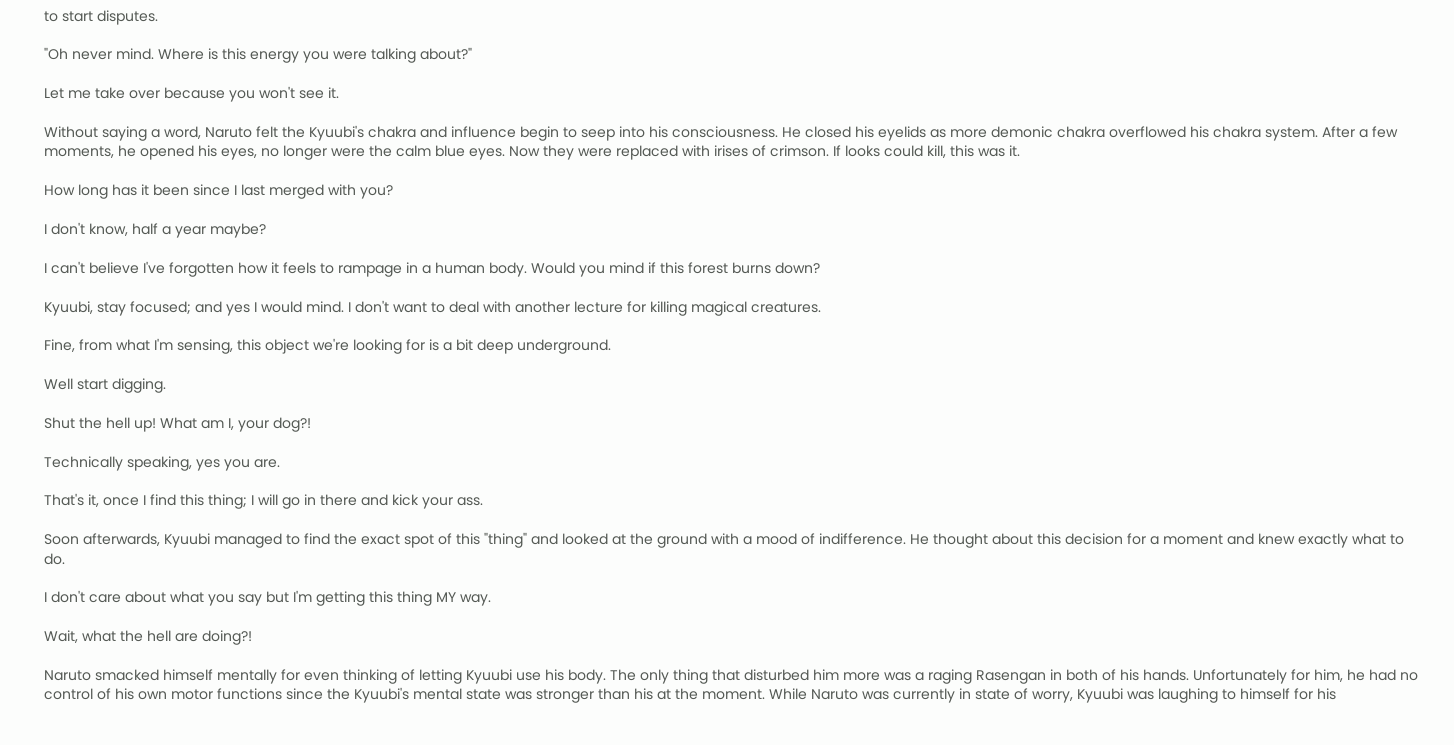to start disputes.

"Oh never mind. Where is this energy you were talking about?"

Let me take over because you won't see it.

Without saying a word, Naruto felt the Kyuubi's chakra and influence begin to seep into his consciousness. He closed his eyelids as more demonic chakra overflowed his chakra system. After a few moments, he opened his eyes, no longer were the calm blue eyes. Now they were replaced with irises of crimson. If looks could kill, this was it.

How long has it been since I last merged with you?

I don't know, half a year maybe?

I can't believe I've forgotten how it feels to rampage in a human body. Would you mind if this forest burns down?

Kyuubi, stay focused; and yes I would mind. I don't want to deal with another lecture for killing magical creatures.

Fine, from what I'm sensing, this object we're looking for is a bit deep underground.

Well start digging.

Shut the hell up! What am I, your dog?!

Technically speaking, yes you are.

That's it, once I find this thing; I will go in there and kick your ass.

Soon afterwards, Kyuubi managed to find the exact spot of this "thing" and looked at the ground with a mood of indifference. He thought about this decision for a moment and knew exactly what to do.

I don't care about what you say but I'm getting this thing MY way.

Wait, what the hell are doing?!

Naruto smacked himself mentally for even thinking of letting Kyuubi use his body. The only thing that disturbed him more was a raging Rasengan in both of his hands. Unfortunately for him, he had no control of his own motor functions since the Kyuubi's mental state was stronger than his at the moment. While Naruto was currently in state of worry, Kyuubi was laughing to himself for his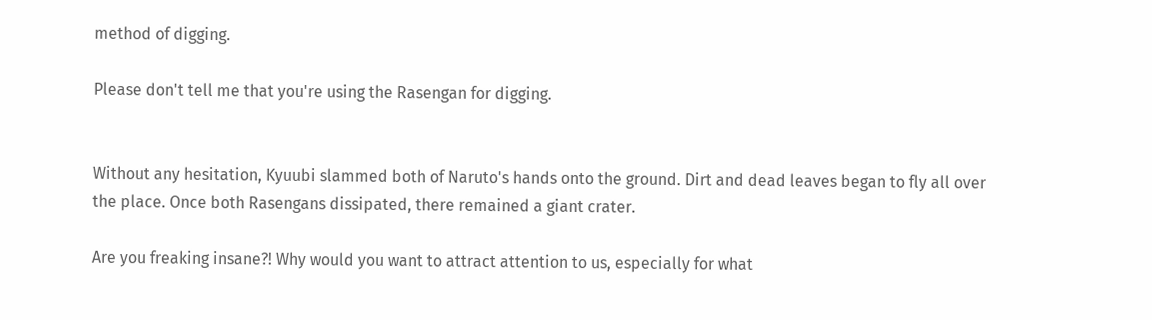method of digging.

Please don't tell me that you're using the Rasengan for digging.


Without any hesitation, Kyuubi slammed both of Naruto's hands onto the ground. Dirt and dead leaves began to fly all over the place. Once both Rasengans dissipated, there remained a giant crater.

Are you freaking insane?! Why would you want to attract attention to us, especially for what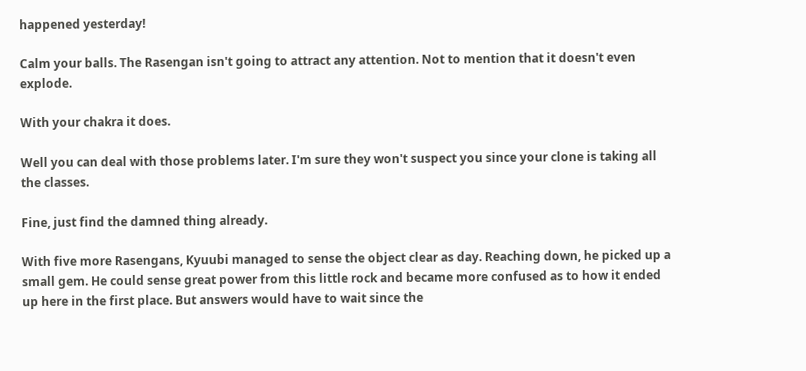happened yesterday!

Calm your balls. The Rasengan isn't going to attract any attention. Not to mention that it doesn't even explode.

With your chakra it does.

Well you can deal with those problems later. I'm sure they won't suspect you since your clone is taking all the classes.

Fine, just find the damned thing already.

With five more Rasengans, Kyuubi managed to sense the object clear as day. Reaching down, he picked up a small gem. He could sense great power from this little rock and became more confused as to how it ended up here in the first place. But answers would have to wait since the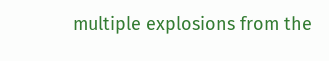multiple explosions from the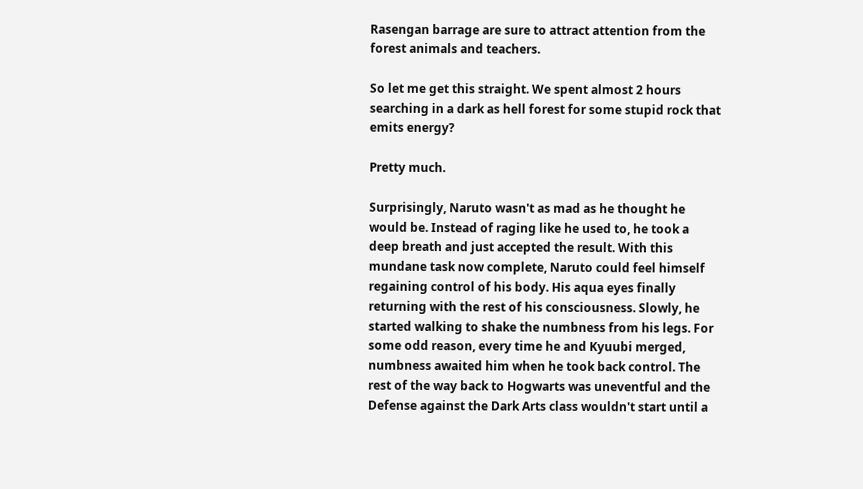Rasengan barrage are sure to attract attention from the forest animals and teachers.

So let me get this straight. We spent almost 2 hours searching in a dark as hell forest for some stupid rock that emits energy?

Pretty much.

Surprisingly, Naruto wasn't as mad as he thought he would be. Instead of raging like he used to, he took a deep breath and just accepted the result. With this mundane task now complete, Naruto could feel himself regaining control of his body. His aqua eyes finally returning with the rest of his consciousness. Slowly, he started walking to shake the numbness from his legs. For some odd reason, every time he and Kyuubi merged, numbness awaited him when he took back control. The rest of the way back to Hogwarts was uneventful and the Defense against the Dark Arts class wouldn't start until a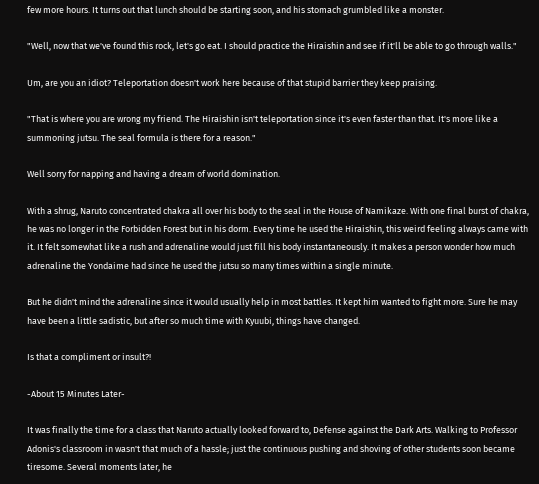few more hours. It turns out that lunch should be starting soon, and his stomach grumbled like a monster.

"Well, now that we've found this rock, let's go eat. I should practice the Hiraishin and see if it'll be able to go through walls."

Um, are you an idiot? Teleportation doesn't work here because of that stupid barrier they keep praising.

"That is where you are wrong my friend. The Hiraishin isn't teleportation since it's even faster than that. It's more like a summoning jutsu. The seal formula is there for a reason."

Well sorry for napping and having a dream of world domination.

With a shrug, Naruto concentrated chakra all over his body to the seal in the House of Namikaze. With one final burst of chakra, he was no longer in the Forbidden Forest but in his dorm. Every time he used the Hiraishin, this weird feeling always came with it. It felt somewhat like a rush and adrenaline would just fill his body instantaneously. It makes a person wonder how much adrenaline the Yondaime had since he used the jutsu so many times within a single minute.

But he didn't mind the adrenaline since it would usually help in most battles. It kept him wanted to fight more. Sure he may have been a little sadistic, but after so much time with Kyuubi, things have changed.

Is that a compliment or insult?!

-About 15 Minutes Later-

It was finally the time for a class that Naruto actually looked forward to, Defense against the Dark Arts. Walking to Professor Adonis's classroom in wasn't that much of a hassle; just the continuous pushing and shoving of other students soon became tiresome. Several moments later, he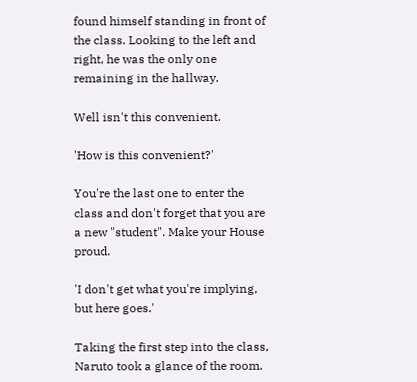found himself standing in front of the class. Looking to the left and right, he was the only one remaining in the hallway.

Well isn't this convenient.

'How is this convenient?'

You're the last one to enter the class and don't forget that you are a new "student". Make your House proud.

'I don't get what you're implying, but here goes.'

Taking the first step into the class, Naruto took a glance of the room.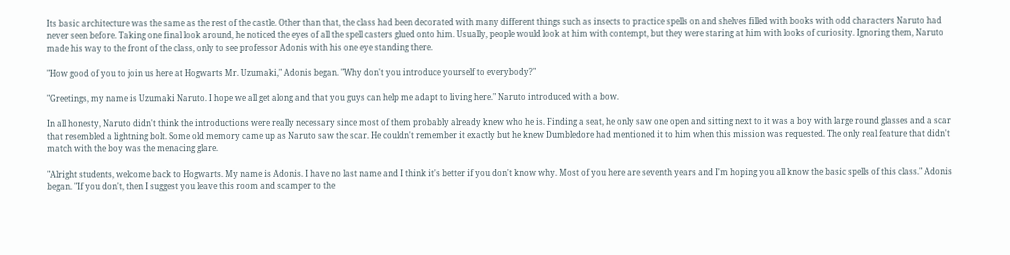Its basic architecture was the same as the rest of the castle. Other than that, the class had been decorated with many different things such as insects to practice spells on and shelves filled with books with odd characters Naruto had never seen before. Taking one final look around, he noticed the eyes of all the spell casters glued onto him. Usually, people would look at him with contempt, but they were staring at him with looks of curiosity. Ignoring them, Naruto made his way to the front of the class, only to see professor Adonis with his one eye standing there.

"How good of you to join us here at Hogwarts Mr. Uzumaki," Adonis began. "Why don't you introduce yourself to everybody?"

"Greetings, my name is Uzumaki Naruto. I hope we all get along and that you guys can help me adapt to living here." Naruto introduced with a bow.

In all honesty, Naruto didn't think the introductions were really necessary since most of them probably already knew who he is. Finding a seat, he only saw one open and sitting next to it was a boy with large round glasses and a scar that resembled a lightning bolt. Some old memory came up as Naruto saw the scar. He couldn't remember it exactly but he knew Dumbledore had mentioned it to him when this mission was requested. The only real feature that didn't match with the boy was the menacing glare.

"Alright students, welcome back to Hogwarts. My name is Adonis. I have no last name and I think it's better if you don't know why. Most of you here are seventh years and I'm hoping you all know the basic spells of this class." Adonis began. "If you don't, then I suggest you leave this room and scamper to the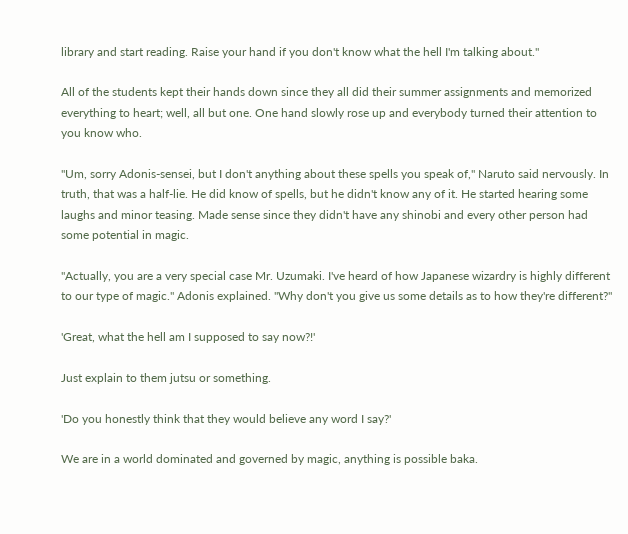library and start reading. Raise your hand if you don't know what the hell I'm talking about."

All of the students kept their hands down since they all did their summer assignments and memorized everything to heart; well, all but one. One hand slowly rose up and everybody turned their attention to you know who.

"Um, sorry Adonis-sensei, but I don't anything about these spells you speak of," Naruto said nervously. In truth, that was a half-lie. He did know of spells, but he didn't know any of it. He started hearing some laughs and minor teasing. Made sense since they didn't have any shinobi and every other person had some potential in magic.

"Actually, you are a very special case Mr. Uzumaki. I've heard of how Japanese wizardry is highly different to our type of magic." Adonis explained. "Why don't you give us some details as to how they're different?"

'Great, what the hell am I supposed to say now?!'

Just explain to them jutsu or something.

'Do you honestly think that they would believe any word I say?'

We are in a world dominated and governed by magic, anything is possible baka.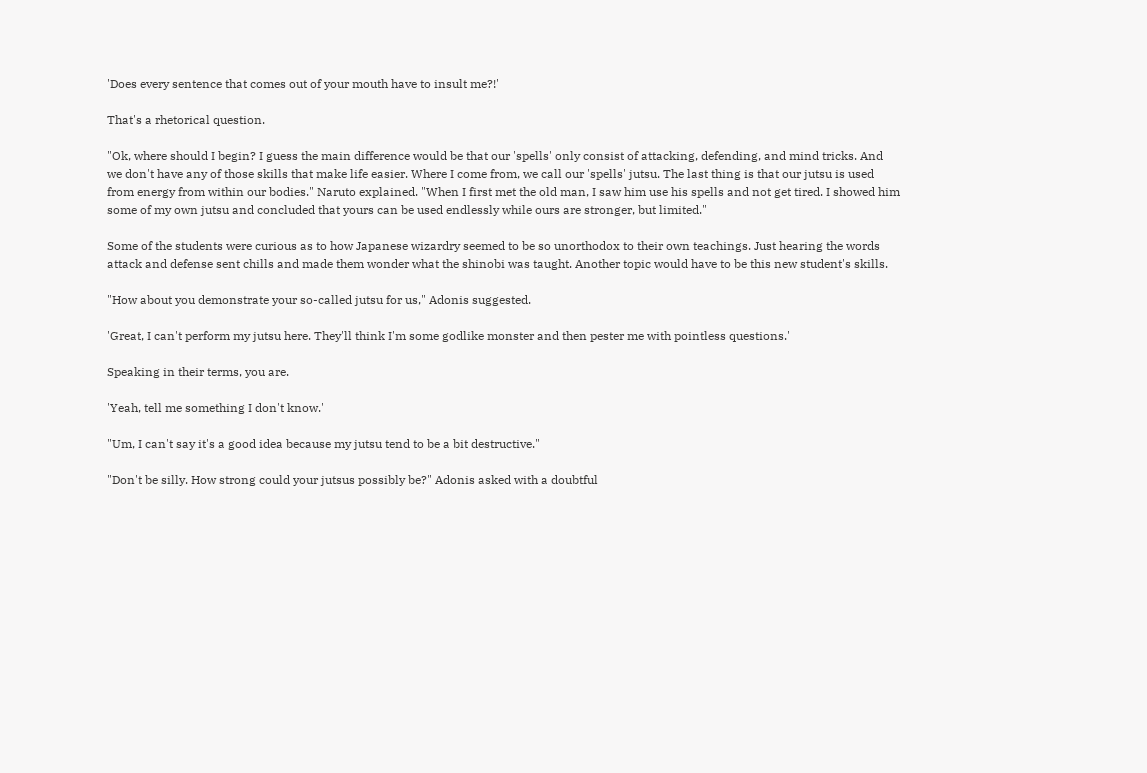'Does every sentence that comes out of your mouth have to insult me?!'

That's a rhetorical question.

"Ok, where should I begin? I guess the main difference would be that our 'spells' only consist of attacking, defending, and mind tricks. And we don't have any of those skills that make life easier. Where I come from, we call our 'spells' jutsu. The last thing is that our jutsu is used from energy from within our bodies." Naruto explained. "When I first met the old man, I saw him use his spells and not get tired. I showed him some of my own jutsu and concluded that yours can be used endlessly while ours are stronger, but limited."

Some of the students were curious as to how Japanese wizardry seemed to be so unorthodox to their own teachings. Just hearing the words attack and defense sent chills and made them wonder what the shinobi was taught. Another topic would have to be this new student's skills.

"How about you demonstrate your so-called jutsu for us," Adonis suggested.

'Great, I can't perform my jutsu here. They'll think I'm some godlike monster and then pester me with pointless questions.'

Speaking in their terms, you are.

'Yeah, tell me something I don't know.'

"Um, I can't say it's a good idea because my jutsu tend to be a bit destructive."

"Don't be silly. How strong could your jutsus possibly be?" Adonis asked with a doubtful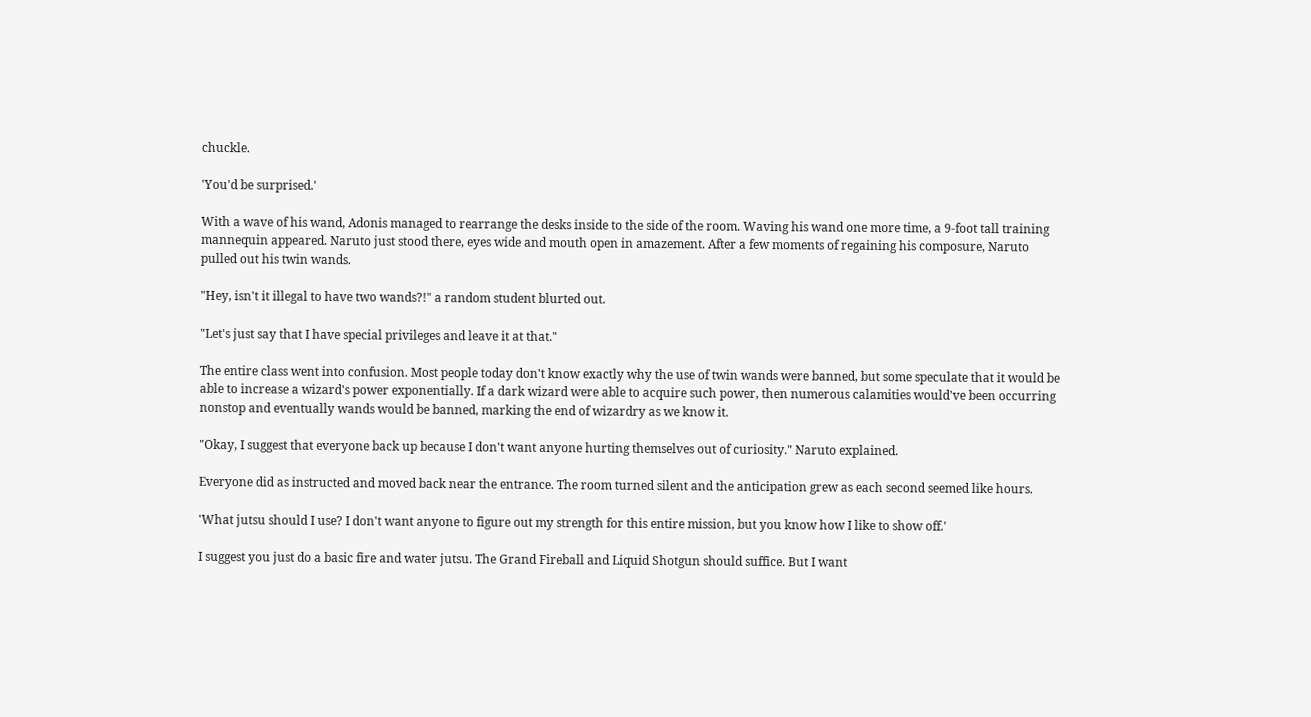chuckle.

'You'd be surprised.'

With a wave of his wand, Adonis managed to rearrange the desks inside to the side of the room. Waving his wand one more time, a 9-foot tall training mannequin appeared. Naruto just stood there, eyes wide and mouth open in amazement. After a few moments of regaining his composure, Naruto pulled out his twin wands.

"Hey, isn't it illegal to have two wands?!" a random student blurted out.

"Let's just say that I have special privileges and leave it at that."

The entire class went into confusion. Most people today don't know exactly why the use of twin wands were banned, but some speculate that it would be able to increase a wizard's power exponentially. If a dark wizard were able to acquire such power, then numerous calamities would've been occurring nonstop and eventually wands would be banned, marking the end of wizardry as we know it.

"Okay, I suggest that everyone back up because I don't want anyone hurting themselves out of curiosity." Naruto explained.

Everyone did as instructed and moved back near the entrance. The room turned silent and the anticipation grew as each second seemed like hours.

'What jutsu should I use? I don't want anyone to figure out my strength for this entire mission, but you know how I like to show off.'

I suggest you just do a basic fire and water jutsu. The Grand Fireball and Liquid Shotgun should suffice. But I want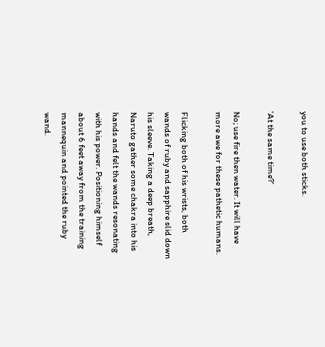you to use both sticks.

'At the same time?'

No; use fire then water. It will have more awe for these pathetic humans.

Flicking both of his wrists, both wands of ruby and sapphire slid down his sleeve. Taking a deep breath, Naruto gather some chakra into his hands and felt the wands resonating with his power. Positioning himself about 6 feet away from the training mannequin and pointed the ruby wand.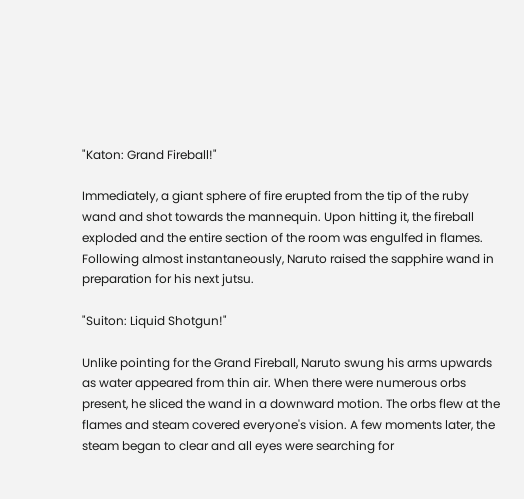"Katon: Grand Fireball!"

Immediately, a giant sphere of fire erupted from the tip of the ruby wand and shot towards the mannequin. Upon hitting it, the fireball exploded and the entire section of the room was engulfed in flames. Following almost instantaneously, Naruto raised the sapphire wand in preparation for his next jutsu.

"Suiton: Liquid Shotgun!"

Unlike pointing for the Grand Fireball, Naruto swung his arms upwards as water appeared from thin air. When there were numerous orbs present, he sliced the wand in a downward motion. The orbs flew at the flames and steam covered everyone's vision. A few moments later, the steam began to clear and all eyes were searching for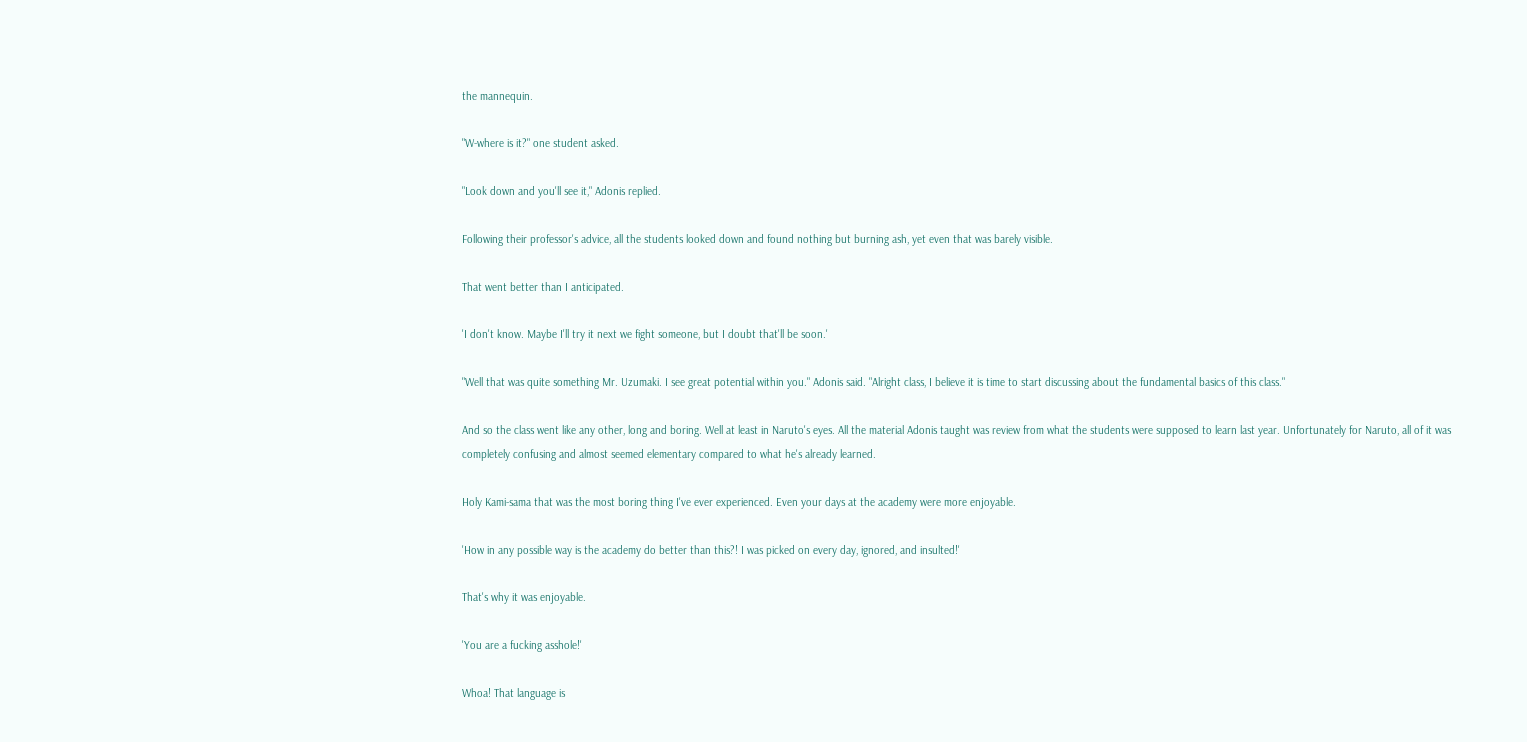the mannequin.

"W-where is it?" one student asked.

"Look down and you'll see it," Adonis replied.

Following their professor's advice, all the students looked down and found nothing but burning ash, yet even that was barely visible.

That went better than I anticipated.

'I don't know. Maybe I'll try it next we fight someone, but I doubt that'll be soon.'

"Well that was quite something Mr. Uzumaki. I see great potential within you." Adonis said. "Alright class, I believe it is time to start discussing about the fundamental basics of this class."

And so the class went like any other, long and boring. Well at least in Naruto's eyes. All the material Adonis taught was review from what the students were supposed to learn last year. Unfortunately for Naruto, all of it was completely confusing and almost seemed elementary compared to what he's already learned.

Holy Kami-sama that was the most boring thing I've ever experienced. Even your days at the academy were more enjoyable.

'How in any possible way is the academy do better than this?! I was picked on every day, ignored, and insulted!'

That's why it was enjoyable.

'You are a fucking asshole!'

Whoa! That language is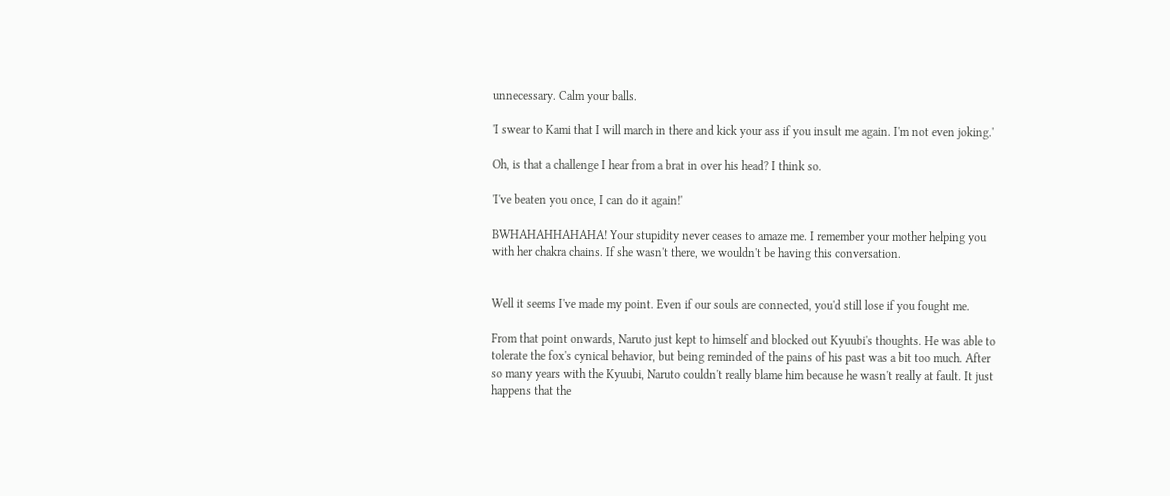unnecessary. Calm your balls.

'I swear to Kami that I will march in there and kick your ass if you insult me again. I'm not even joking.'

Oh, is that a challenge I hear from a brat in over his head? I think so.

'I've beaten you once, I can do it again!'

BWHAHAHHAHAHA! Your stupidity never ceases to amaze me. I remember your mother helping you with her chakra chains. If she wasn't there, we wouldn't be having this conversation.


Well it seems I've made my point. Even if our souls are connected, you'd still lose if you fought me.

From that point onwards, Naruto just kept to himself and blocked out Kyuubi's thoughts. He was able to tolerate the fox's cynical behavior, but being reminded of the pains of his past was a bit too much. After so many years with the Kyuubi, Naruto couldn't really blame him because he wasn't really at fault. It just happens that the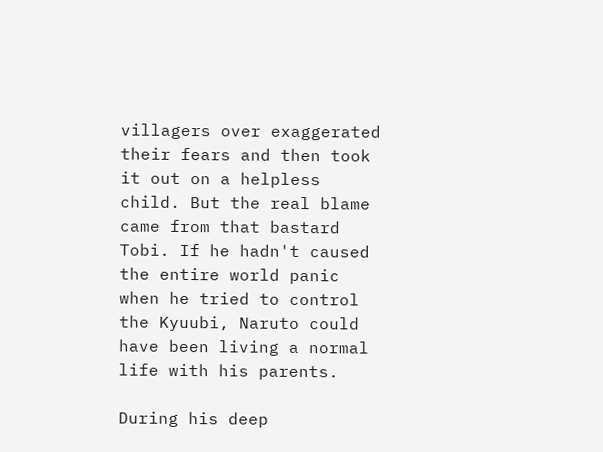villagers over exaggerated their fears and then took it out on a helpless child. But the real blame came from that bastard Tobi. If he hadn't caused the entire world panic when he tried to control the Kyuubi, Naruto could have been living a normal life with his parents.

During his deep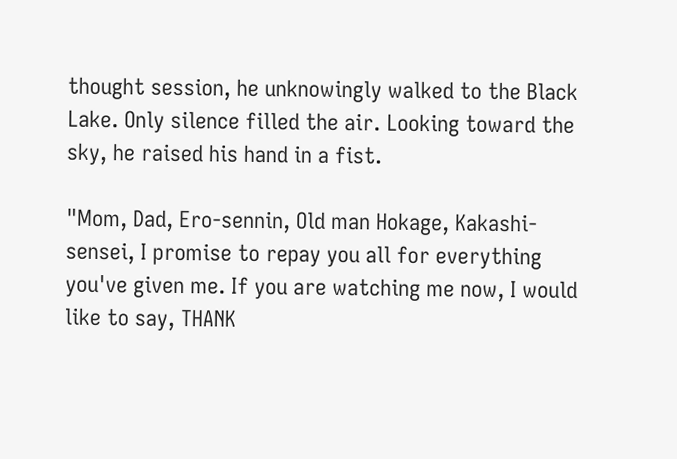thought session, he unknowingly walked to the Black Lake. Only silence filled the air. Looking toward the sky, he raised his hand in a fist.

"Mom, Dad, Ero-sennin, Old man Hokage, Kakashi-sensei, I promise to repay you all for everything you've given me. If you are watching me now, I would like to say, THANK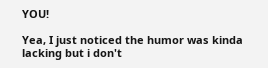YOU!

Yea, I just noticed the humor was kinda lacking but i don't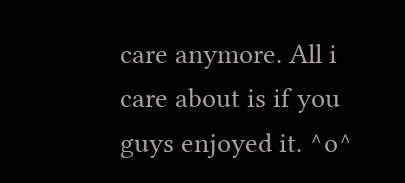care anymore. All i care about is if you guys enjoyed it. ^o^